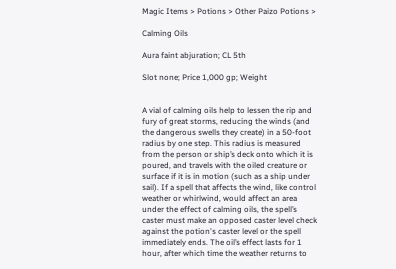Magic Items > Potions > Other Paizo Potions >

Calming Oils

Aura faint abjuration; CL 5th

Slot none; Price 1,000 gp; Weight


A vial of calming oils help to lessen the rip and fury of great storms, reducing the winds (and the dangerous swells they create) in a 50-foot radius by one step. This radius is measured from the person or ship’s deck onto which it is poured, and travels with the oiled creature or surface if it is in motion (such as a ship under sail). If a spell that affects the wind, like control weather or whirlwind, would affect an area under the effect of calming oils, the spell’s caster must make an opposed caster level check against the potion's caster level or the spell immediately ends. The oil’s effect lasts for 1 hour, after which time the weather returns to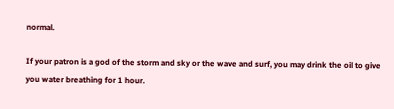normal.

If your patron is a god of the storm and sky or the wave and surf, you may drink the oil to give you water breathing for 1 hour.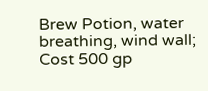Brew Potion, water breathing, wind wall; Cost 500 gp